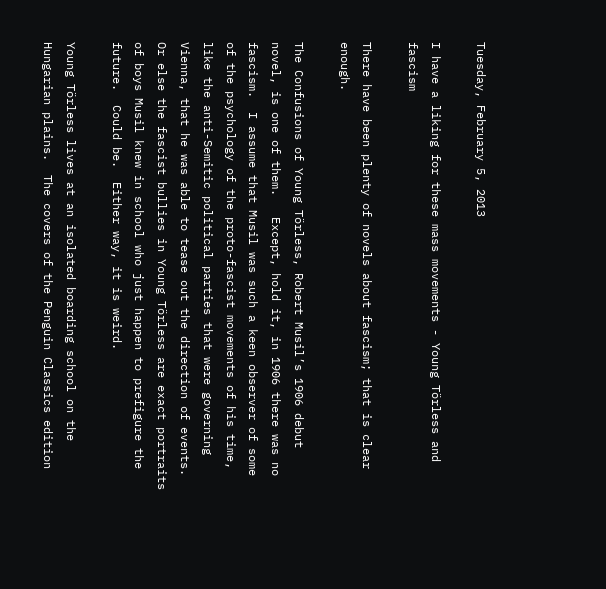Tuesday, February 5, 2013

I have a liking for these mass movements - Young Törless and fascism

There have been plenty of novels about fascism; that is clear enough.

The Confusions of Young Törless, Robert Musil’s 1906 debut novel, is one of them.   Except, hold it, in 1906 there was no fascism.  I assume that Musil was such a keen observer of some of the psychology of the proto-fascist movements of his time, like the anti-Semitic political parties that were governing Vienna, that he was able to tease out the direction of events.  Or else the fascist bullies in Young Törless are exact portraits of boys Musil knew in school who just happen to prefigure the future.  Could be.  Either way, it is weird.

Young Törless lives at an isolated boarding school on the Hungarian plains.  The covers of the Penguin Classics edition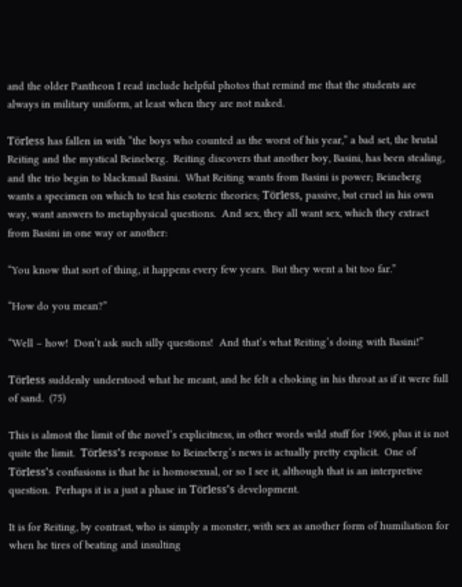and the older Pantheon I read include helpful photos that remind me that the students are always in military uniform, at least when they are not naked.

Törless has fallen in with “the boys who counted as the worst of his year,” a bad set, the brutal Reiting and the mystical Beineberg.  Reiting discovers that another boy, Basini, has been stealing, and the trio begin to blackmail Basini.  What Reiting wants from Basini is power; Beineberg wants a specimen on which to test his esoteric theories; Törless, passive, but cruel in his own way, want answers to metaphysical questions.  And sex, they all want sex, which they extract from Basini in one way or another:

“You know that sort of thing, it happens every few years.  But they went a bit too far.”

“How do you mean?”

“Well – how!  Don’t ask such silly questions!  And that’s what Reiting’s doing with Basini!”

Törless suddenly understood what he meant, and he felt a choking in his throat as if it were full of sand.  (75)

This is almost the limit of the novel’s explicitness, in other words wild stuff for 1906, plus it is not quite the limit.  Törless’s response to Beineberg’s news is actually pretty explicit.  One of Törless’s confusions is that he is homosexual, or so I see it, although that is an interpretive question.  Perhaps it is a just a phase in Törless’s development.

It is for Reiting, by contrast, who is simply a monster, with sex as another form of humiliation for when he tires of beating and insulting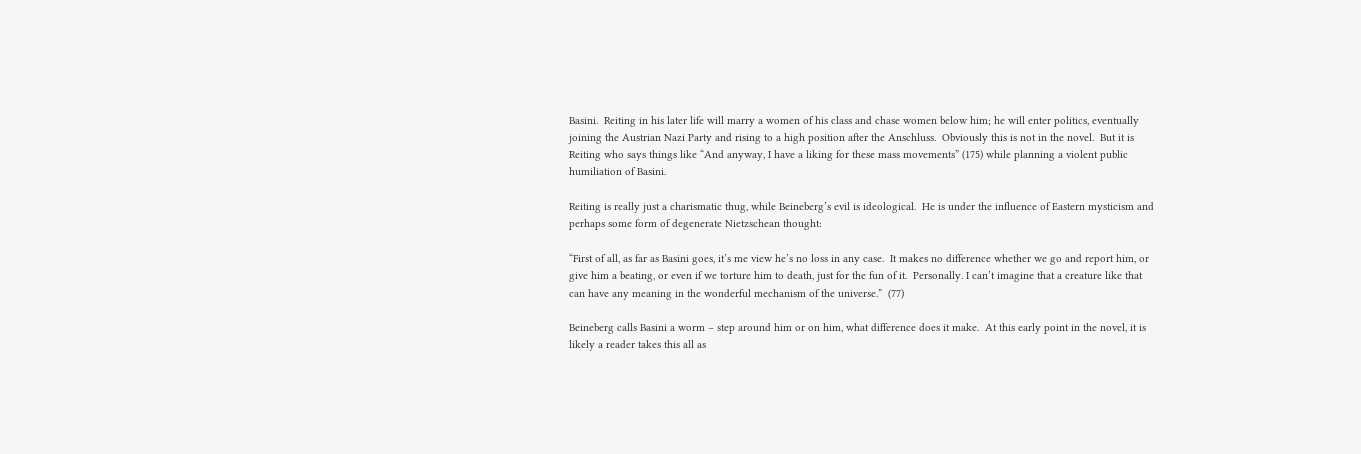Basini.  Reiting in his later life will marry a women of his class and chase women below him; he will enter politics, eventually joining the Austrian Nazi Party and rising to a high position after the Anschluss.  Obviously this is not in the novel.  But it is Reiting who says things like “And anyway, I have a liking for these mass movements” (175) while planning a violent public humiliation of Basini.

Reiting is really just a charismatic thug, while Beineberg’s evil is ideological.  He is under the influence of Eastern mysticism and perhaps some form of degenerate Nietzschean thought:

“First of all, as far as Basini goes, it’s me view he’s no loss in any case.  It makes no difference whether we go and report him, or give him a beating, or even if we torture him to death, just for the fun of it.  Personally. I can’t imagine that a creature like that can have any meaning in the wonderful mechanism of the universe.”  (77)

Beineberg calls Basini a worm – step around him or on him, what difference does it make.  At this early point in the novel, it is likely a reader takes this all as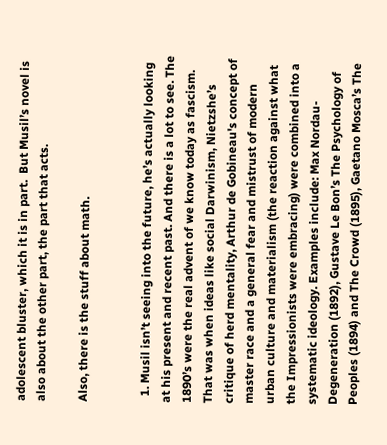adolescent bluster, which it is in part.  But Musil’s novel is also about the other part, the part that acts.

Also, there is the stuff about math.


  1. Musil isn’t seeing into the future, he’s actually looking at his present and recent past. And there is a lot to see. The 1890’s were the real advent of we know today as fascism. That was when ideas like social Darwinism, Nietzshe’s critique of herd mentality, Arthur de Gobineau's concept of master race and a general fear and mistrust of modern urban culture and materialism (the reaction against what the Impressionists were embracing) were combined into a systematic ideology. Examples include: Max Nordau-Degeneration (1892), Gustave Le Bon’s The Psychology of Peoples (1894) and The Crowd (1895), Gaetano Mosca’s The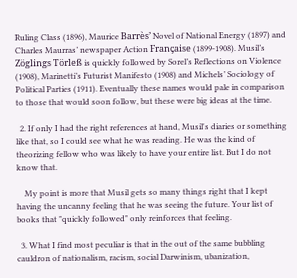Ruling Class (1896), Maurice Barrès’ Novel of National Energy (1897) and Charles Maurras’ newspaper Action Française (1899-1908). Musil’s Zöglings Törleß is quickly followed by Sorel’s Reflections on Violence (1908), Marinetti’s Futurist Manifesto (1908) and Michels’ Sociology of Political Parties (1911). Eventually these names would pale in comparison to those that would soon follow, but these were big ideas at the time.

  2. If only I had the right references at hand, Musil's diaries or something like that, so I could see what he was reading. He was the kind of theorizing fellow who was likely to have your entire list. But I do not know that.

    My point is more that Musil gets so many things right that I kept having the uncanny feeling that he was seeing the future. Your list of books that "quickly followed" only reinforces that feeling.

  3. What I find most peculiar is that in the out of the same bubbling cauldron of nationalism, racism, social Darwinism, ubanization,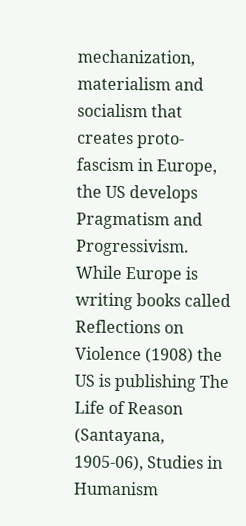mechanization, materialism and socialism that creates proto-fascism in Europe, the US develops Pragmatism and Progressivism. While Europe is writing books called Reflections on Violence (1908) the US is publishing The Life of Reason (Santayana, 1905-06), Studies in Humanism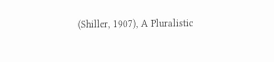(Shiller, 1907), A Pluralistic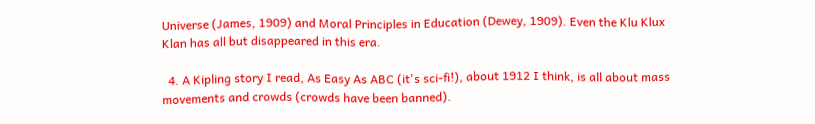Universe (James, 1909) and Moral Principles in Education (Dewey, 1909). Even the Klu Klux Klan has all but disappeared in this era.

  4. A Kipling story I read, As Easy As ABC (it's sci-fi!), about 1912 I think, is all about mass movements and crowds (crowds have been banned).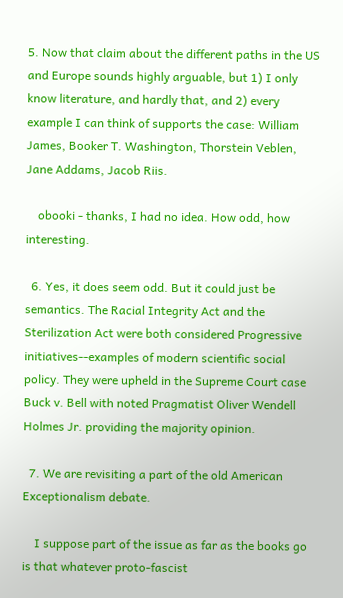5. Now that claim about the different paths in the US and Europe sounds highly arguable, but 1) I only know literature, and hardly that, and 2) every example I can think of supports the case: William James, Booker T. Washington, Thorstein Veblen, Jane Addams, Jacob Riis.

    obooki - thanks, I had no idea. How odd, how interesting.

  6. Yes, it does seem odd. But it could just be semantics. The Racial Integrity Act and the Sterilization Act were both considered Progressive initiatives--examples of modern scientific social policy. They were upheld in the Supreme Court case Buck v. Bell with noted Pragmatist Oliver Wendell Holmes Jr. providing the majority opinion.

  7. We are revisiting a part of the old American Exceptionalism debate.

    I suppose part of the issue as far as the books go is that whatever proto-fascist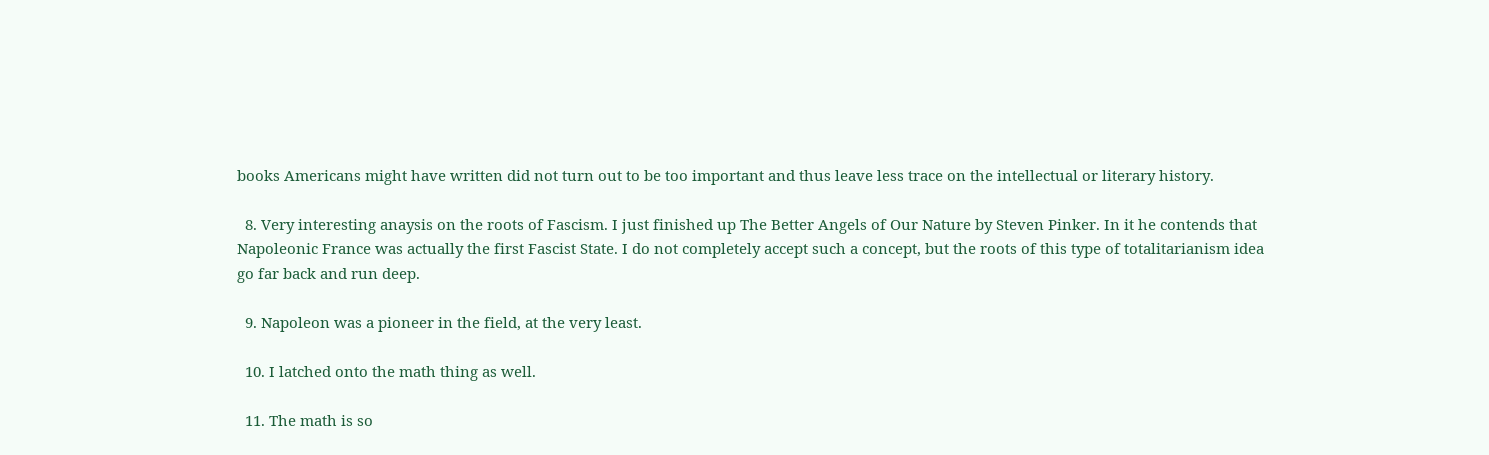books Americans might have written did not turn out to be too important and thus leave less trace on the intellectual or literary history.

  8. Very interesting anaysis on the roots of Fascism. I just finished up The Better Angels of Our Nature by Steven Pinker. In it he contends that Napoleonic France was actually the first Fascist State. I do not completely accept such a concept, but the roots of this type of totalitarianism idea go far back and run deep.

  9. Napoleon was a pioneer in the field, at the very least.

  10. I latched onto the math thing as well.

  11. The math is so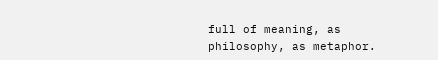full of meaning, as philosophy, as metaphor.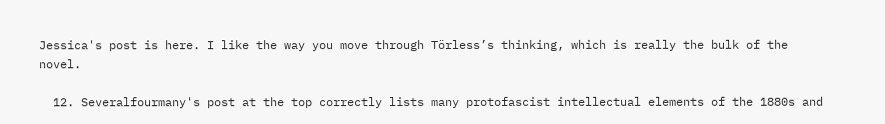Jessica's post is here. I like the way you move through Törless’s thinking, which is really the bulk of the novel.

  12. Severalfourmany's post at the top correctly lists many protofascist intellectual elements of the 1880s and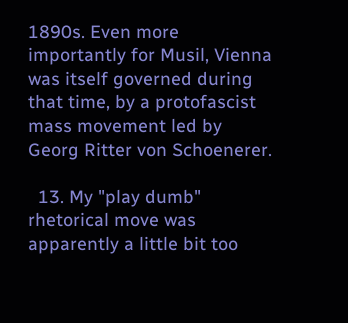1890s. Even more importantly for Musil, Vienna was itself governed during that time, by a protofascist mass movement led by Georg Ritter von Schoenerer.

  13. My "play dumb" rhetorical move was apparently a little bit too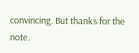convincing. But thanks for the note.